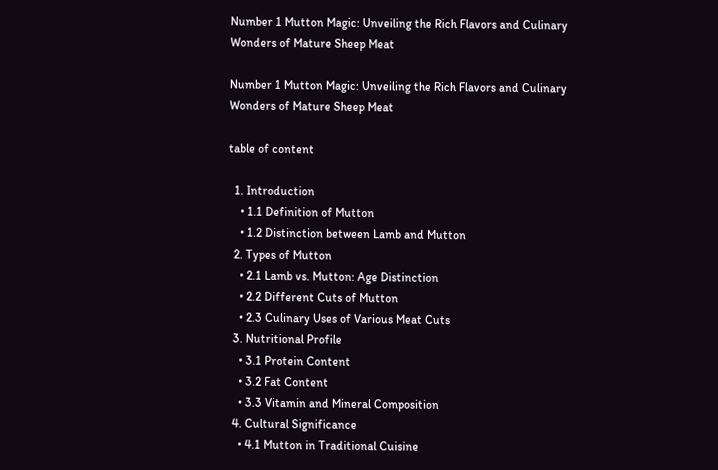Number 1 Mutton Magic: Unveiling the Rich Flavors and Culinary Wonders of Mature Sheep Meat

Number 1 Mutton Magic: Unveiling the Rich Flavors and Culinary Wonders of Mature Sheep Meat

table of content

  1. Introduction
    • 1.1 Definition of Mutton
    • 1.2 Distinction between Lamb and Mutton
  2. Types of Mutton
    • 2.1 Lamb vs. Mutton: Age Distinction
    • 2.2 Different Cuts of Mutton
    • 2.3 Culinary Uses of Various Meat Cuts
  3. Nutritional Profile
    • 3.1 Protein Content
    • 3.2 Fat Content
    • 3.3 Vitamin and Mineral Composition
  4. Cultural Significance
    • 4.1 Mutton in Traditional Cuisine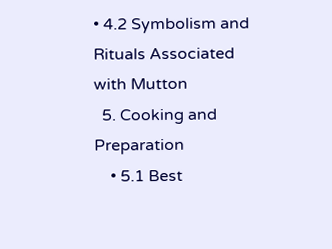• 4.2 Symbolism and Rituals Associated with Mutton
  5. Cooking and Preparation
    • 5.1 Best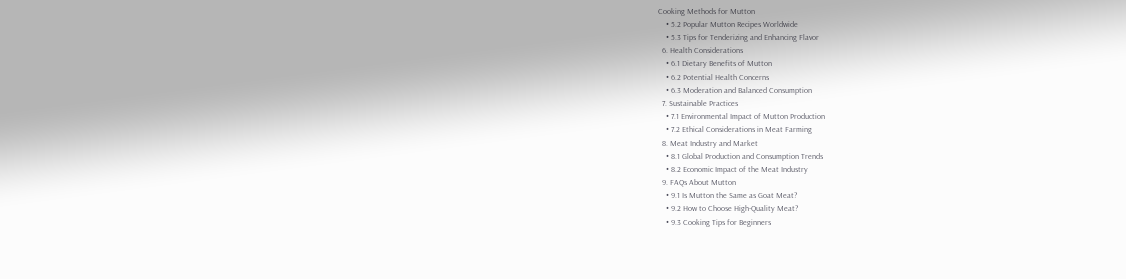Cooking Methods for Mutton
    • 5.2 Popular Mutton Recipes Worldwide
    • 5.3 Tips for Tenderizing and Enhancing Flavor
  6. Health Considerations
    • 6.1 Dietary Benefits of Mutton
    • 6.2 Potential Health Concerns
    • 6.3 Moderation and Balanced Consumption
  7. Sustainable Practices
    • 7.1 Environmental Impact of Mutton Production
    • 7.2 Ethical Considerations in Meat Farming
  8. Meat Industry and Market
    • 8.1 Global Production and Consumption Trends
    • 8.2 Economic Impact of the Meat Industry
  9. FAQs About Mutton
    • 9.1 Is Mutton the Same as Goat Meat?
    • 9.2 How to Choose High-Quality Meat?
    • 9.3 Cooking Tips for Beginners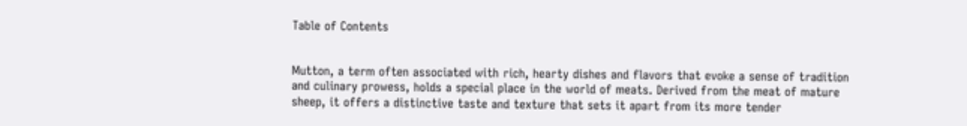Table of Contents


Mutton, a term often associated with rich, hearty dishes and flavors that evoke a sense of tradition and culinary prowess, holds a special place in the world of meats. Derived from the meat of mature sheep, it offers a distinctive taste and texture that sets it apart from its more tender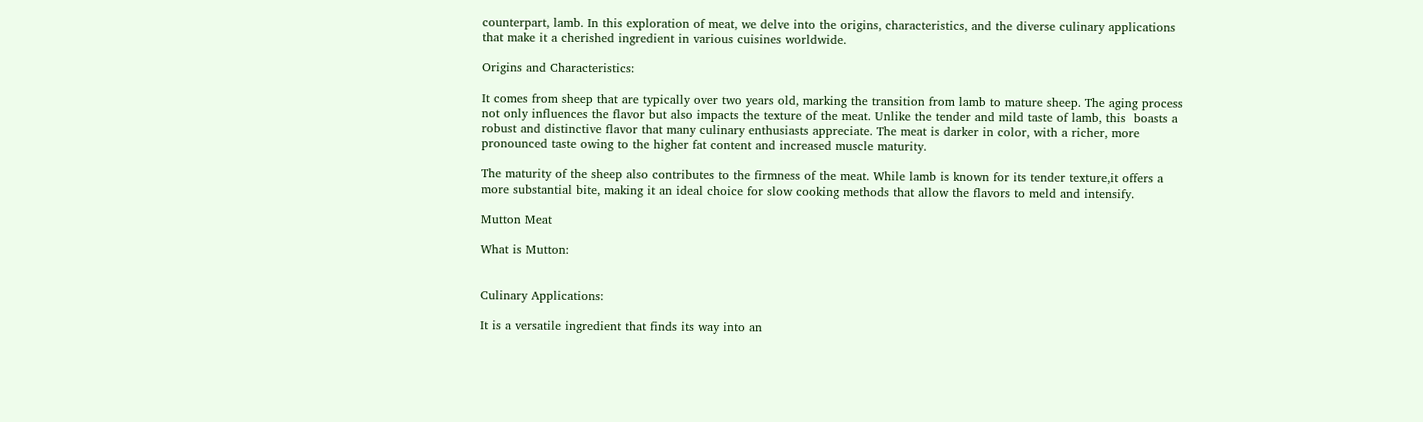counterpart, lamb. In this exploration of meat, we delve into the origins, characteristics, and the diverse culinary applications that make it a cherished ingredient in various cuisines worldwide.

Origins and Characteristics:

It comes from sheep that are typically over two years old, marking the transition from lamb to mature sheep. The aging process not only influences the flavor but also impacts the texture of the meat. Unlike the tender and mild taste of lamb, this  boasts a robust and distinctive flavor that many culinary enthusiasts appreciate. The meat is darker in color, with a richer, more pronounced taste owing to the higher fat content and increased muscle maturity.

The maturity of the sheep also contributes to the firmness of the meat. While lamb is known for its tender texture,it offers a more substantial bite, making it an ideal choice for slow cooking methods that allow the flavors to meld and intensify.

Mutton Meat

What is Mutton:


Culinary Applications:

It is a versatile ingredient that finds its way into an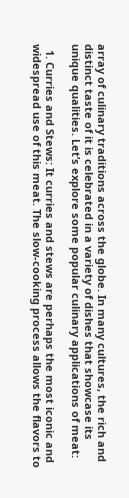array of culinary traditions across the globe. In many cultures, the rich and distinct taste of it is celebrated in a variety of dishes that showcase its unique qualities. Let’s explore some popular culinary applications of meat:

  1. Curries and Stews: It curries and stews are perhaps the most iconic and widespread use of this meat. The slow-cooking process allows the flavors to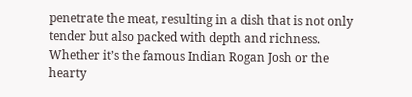penetrate the meat, resulting in a dish that is not only tender but also packed with depth and richness. Whether it’s the famous Indian Rogan Josh or the hearty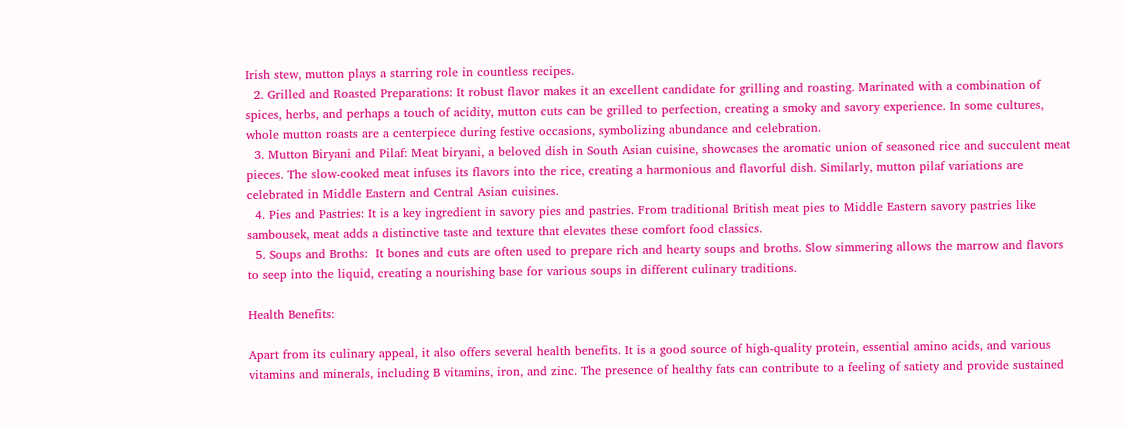Irish stew, mutton plays a starring role in countless recipes.
  2. Grilled and Roasted Preparations: It robust flavor makes it an excellent candidate for grilling and roasting. Marinated with a combination of spices, herbs, and perhaps a touch of acidity, mutton cuts can be grilled to perfection, creating a smoky and savory experience. In some cultures, whole mutton roasts are a centerpiece during festive occasions, symbolizing abundance and celebration.
  3. Mutton Biryani and Pilaf: Meat biryani, a beloved dish in South Asian cuisine, showcases the aromatic union of seasoned rice and succulent meat pieces. The slow-cooked meat infuses its flavors into the rice, creating a harmonious and flavorful dish. Similarly, mutton pilaf variations are celebrated in Middle Eastern and Central Asian cuisines.
  4. Pies and Pastries: It is a key ingredient in savory pies and pastries. From traditional British meat pies to Middle Eastern savory pastries like sambousek, meat adds a distinctive taste and texture that elevates these comfort food classics.
  5. Soups and Broths:  It bones and cuts are often used to prepare rich and hearty soups and broths. Slow simmering allows the marrow and flavors to seep into the liquid, creating a nourishing base for various soups in different culinary traditions.

Health Benefits:

Apart from its culinary appeal, it also offers several health benefits. It is a good source of high-quality protein, essential amino acids, and various vitamins and minerals, including B vitamins, iron, and zinc. The presence of healthy fats can contribute to a feeling of satiety and provide sustained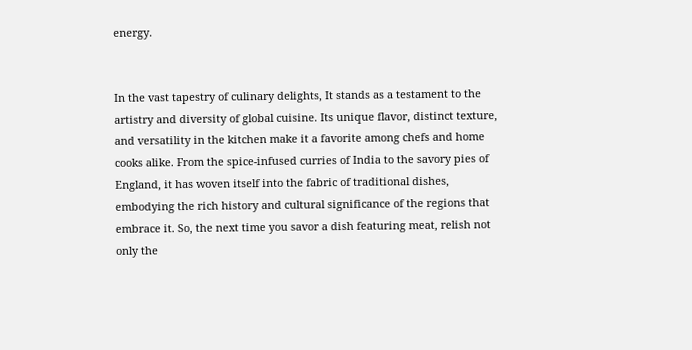energy.


In the vast tapestry of culinary delights, It stands as a testament to the artistry and diversity of global cuisine. Its unique flavor, distinct texture, and versatility in the kitchen make it a favorite among chefs and home cooks alike. From the spice-infused curries of India to the savory pies of England, it has woven itself into the fabric of traditional dishes, embodying the rich history and cultural significance of the regions that embrace it. So, the next time you savor a dish featuring meat, relish not only the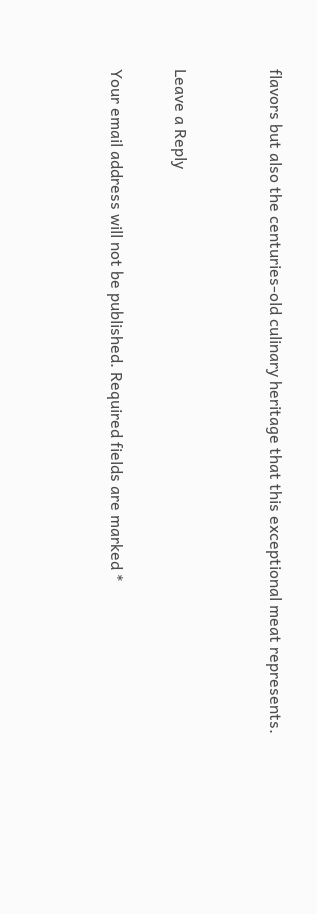flavors but also the centuries-old culinary heritage that this exceptional meat represents.


Leave a Reply

Your email address will not be published. Required fields are marked *